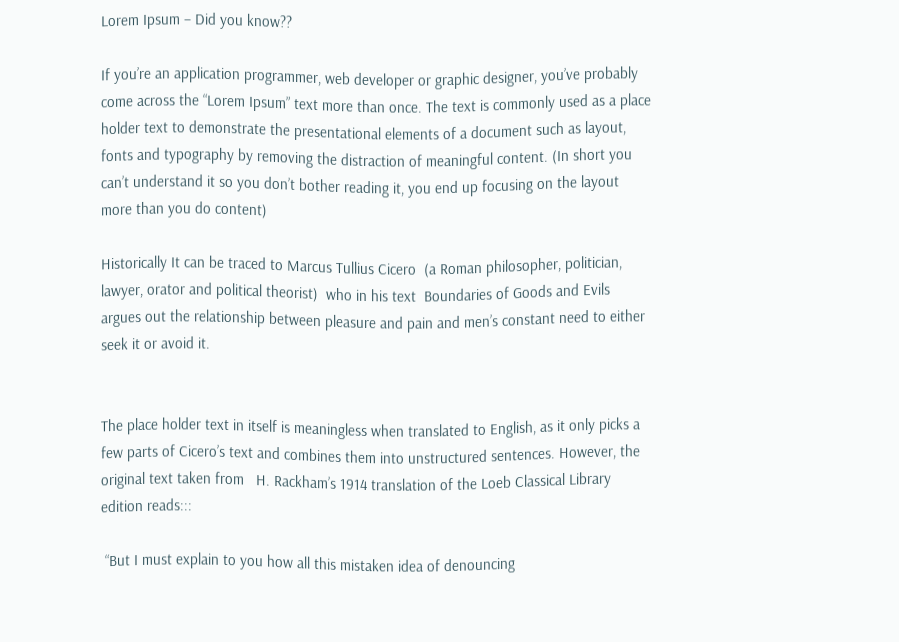Lorem Ipsum – Did you know??

If you’re an application programmer, web developer or graphic designer, you’ve probably come across the “Lorem Ipsum” text more than once. The text is commonly used as a place holder text to demonstrate the presentational elements of a document such as layout, fonts and typography by removing the distraction of meaningful content. (In short you can’t understand it so you don’t bother reading it, you end up focusing on the layout more than you do content)

Historically It can be traced to Marcus Tullius Cicero  (a Roman philosopher, politician, lawyer, orator and political theorist)  who in his text  Boundaries of Goods and Evils argues out the relationship between pleasure and pain and men’s constant need to either seek it or avoid it.


The place holder text in itself is meaningless when translated to English, as it only picks a few parts of Cicero’s text and combines them into unstructured sentences. However, the original text taken from   H. Rackham’s 1914 translation of the Loeb Classical Library edition reads:::

 “But I must explain to you how all this mistaken idea of denouncing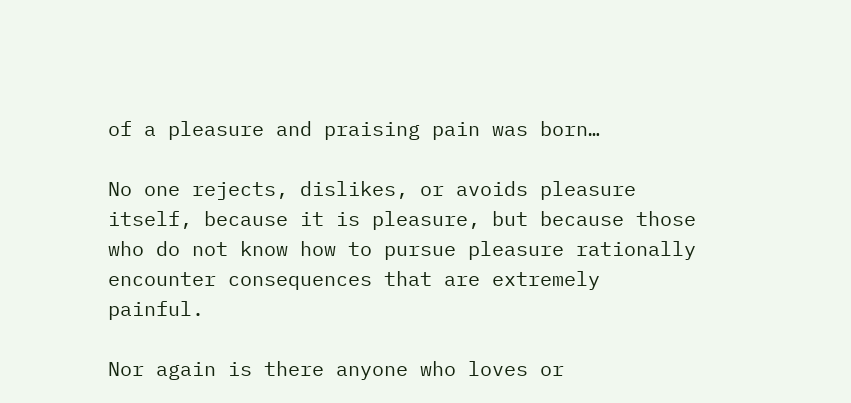of a pleasure and praising pain was born…

No one rejects, dislikes, or avoids pleasure itself, because it is pleasure, but because those who do not know how to pursue pleasure rationally encounter consequences that are extremely painful.

Nor again is there anyone who loves or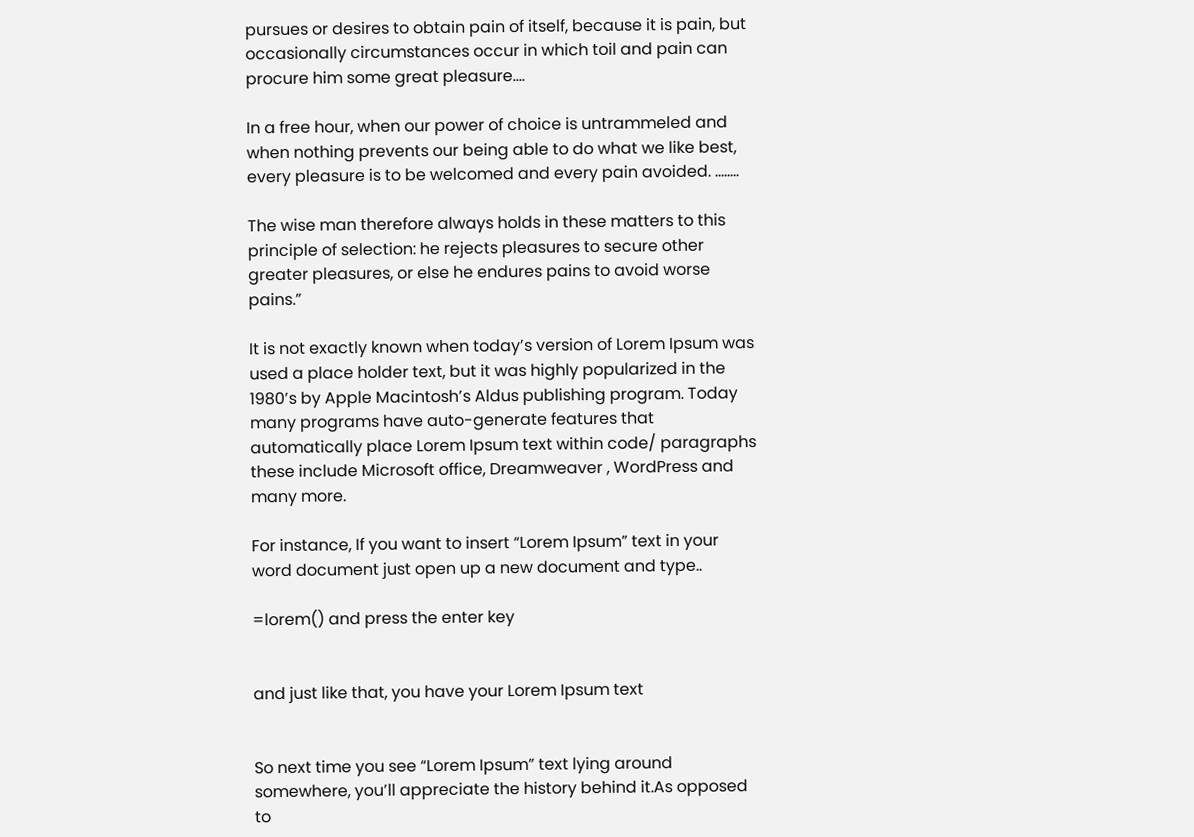pursues or desires to obtain pain of itself, because it is pain, but occasionally circumstances occur in which toil and pain can procure him some great pleasure….

In a free hour, when our power of choice is untrammeled and when nothing prevents our being able to do what we like best, every pleasure is to be welcomed and every pain avoided. ….….

The wise man therefore always holds in these matters to this principle of selection: he rejects pleasures to secure other greater pleasures, or else he endures pains to avoid worse pains.”

It is not exactly known when today’s version of Lorem Ipsum was used a place holder text, but it was highly popularized in the 1980’s by Apple Macintosh’s Aldus publishing program. Today  many programs have auto-generate features that automatically place Lorem Ipsum text within code/ paragraphs  these include Microsoft office, Dreamweaver , WordPress and many more.

For instance, If you want to insert “Lorem Ipsum” text in your word document just open up a new document and type..

=lorem() and press the enter key


and just like that, you have your Lorem Ipsum text


So next time you see “Lorem Ipsum” text lying around somewhere, you’ll appreciate the history behind it.As opposed to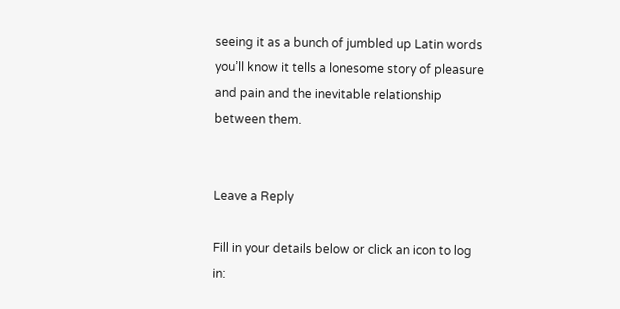seeing it as a bunch of jumbled up Latin words you’ll know it tells a lonesome story of pleasure and pain and the inevitable relationship between them.


Leave a Reply

Fill in your details below or click an icon to log in: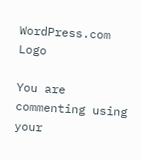WordPress.com Logo

You are commenting using your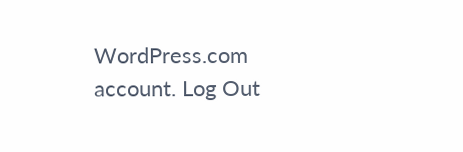WordPress.com account. Log Out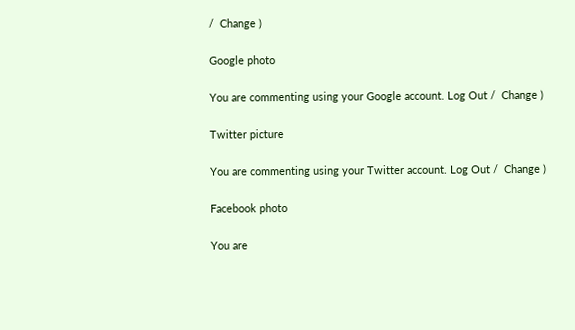/  Change )

Google photo

You are commenting using your Google account. Log Out /  Change )

Twitter picture

You are commenting using your Twitter account. Log Out /  Change )

Facebook photo

You are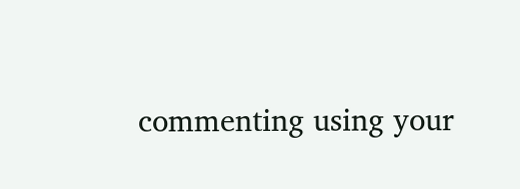commenting using your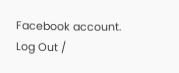Facebook account. Log Out /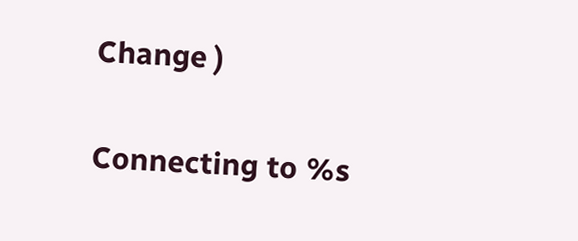Change )

Connecting to %s